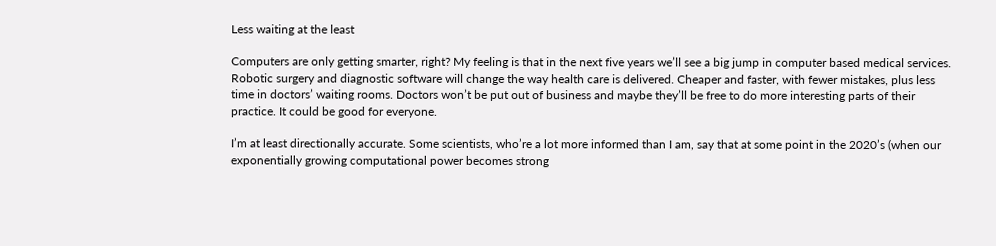Less waiting at the least

Computers are only getting smarter, right? My feeling is that in the next five years we’ll see a big jump in computer based medical services. Robotic surgery and diagnostic software will change the way health care is delivered. Cheaper and faster, with fewer mistakes, plus less time in doctors’ waiting rooms. Doctors won’t be put out of business and maybe they’ll be free to do more interesting parts of their practice. It could be good for everyone.

I’m at least directionally accurate. Some scientists, who’re a lot more informed than I am, say that at some point in the 2020’s (when our exponentially growing computational power becomes strong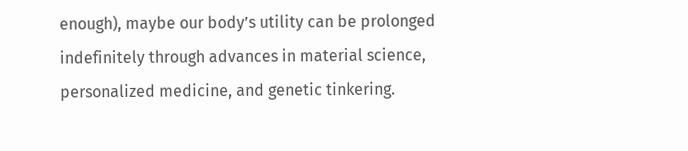enough), maybe our body’s utility can be prolonged indefinitely through advances in material science, personalized medicine, and genetic tinkering.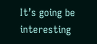It’s going be interesting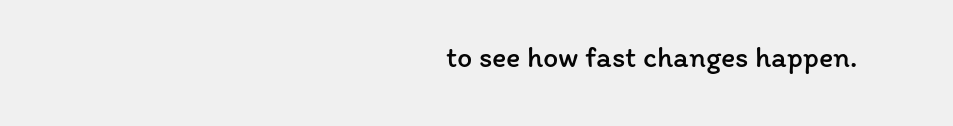to see how fast changes happen.